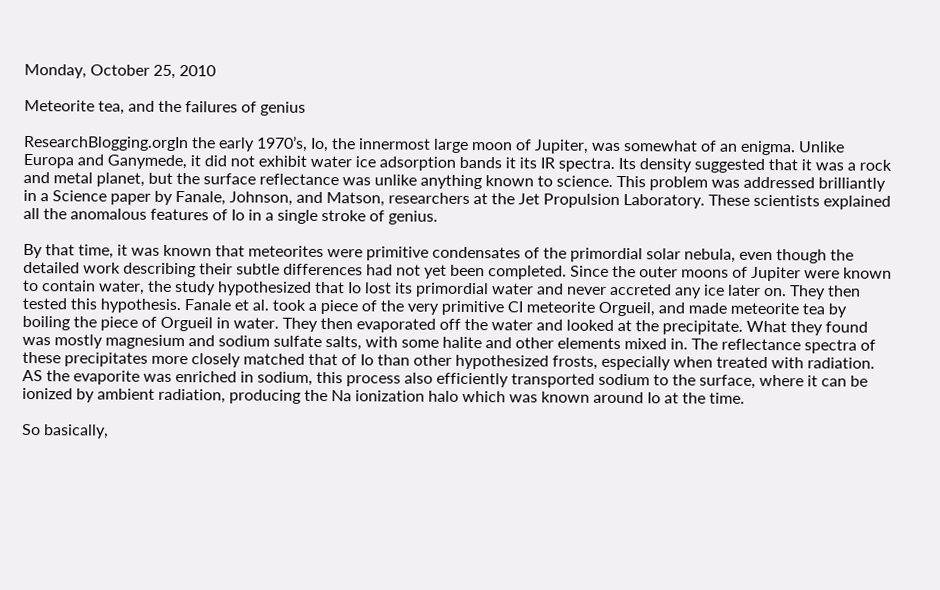Monday, October 25, 2010

Meteorite tea, and the failures of genius

ResearchBlogging.orgIn the early 1970’s, Io, the innermost large moon of Jupiter, was somewhat of an enigma. Unlike Europa and Ganymede, it did not exhibit water ice adsorption bands it its IR spectra. Its density suggested that it was a rock and metal planet, but the surface reflectance was unlike anything known to science. This problem was addressed brilliantly in a Science paper by Fanale, Johnson, and Matson, researchers at the Jet Propulsion Laboratory. These scientists explained all the anomalous features of Io in a single stroke of genius.

By that time, it was known that meteorites were primitive condensates of the primordial solar nebula, even though the detailed work describing their subtle differences had not yet been completed. Since the outer moons of Jupiter were known to contain water, the study hypothesized that Io lost its primordial water and never accreted any ice later on. They then tested this hypothesis. Fanale et al. took a piece of the very primitive CI meteorite Orgueil, and made meteorite tea by boiling the piece of Orgueil in water. They then evaporated off the water and looked at the precipitate. What they found was mostly magnesium and sodium sulfate salts, with some halite and other elements mixed in. The reflectance spectra of these precipitates more closely matched that of Io than other hypothesized frosts, especially when treated with radiation. AS the evaporite was enriched in sodium, this process also efficiently transported sodium to the surface, where it can be ionized by ambient radiation, producing the Na ionization halo which was known around Io at the time.

So basically,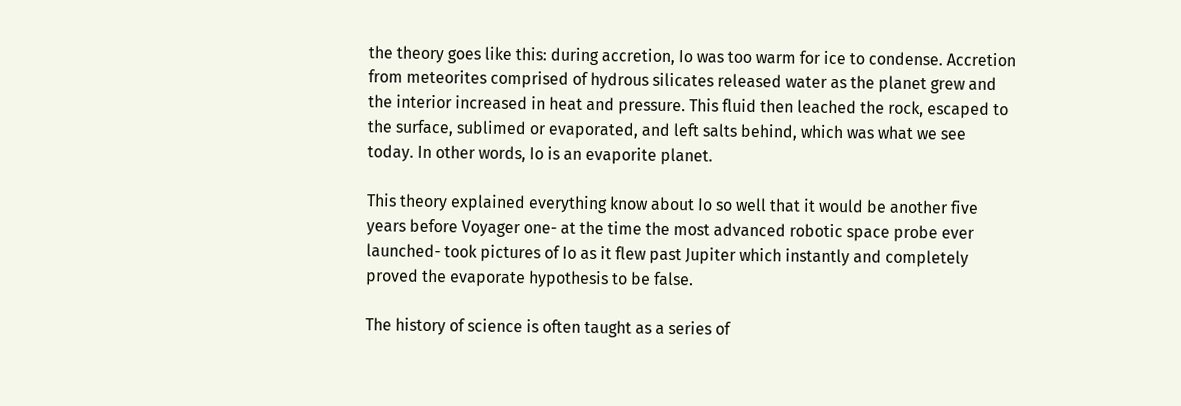the theory goes like this: during accretion, Io was too warm for ice to condense. Accretion from meteorites comprised of hydrous silicates released water as the planet grew and the interior increased in heat and pressure. This fluid then leached the rock, escaped to the surface, sublimed or evaporated, and left salts behind, which was what we see today. In other words, Io is an evaporite planet.

This theory explained everything know about Io so well that it would be another five years before Voyager one- at the time the most advanced robotic space probe ever launched- took pictures of Io as it flew past Jupiter which instantly and completely proved the evaporate hypothesis to be false.

The history of science is often taught as a series of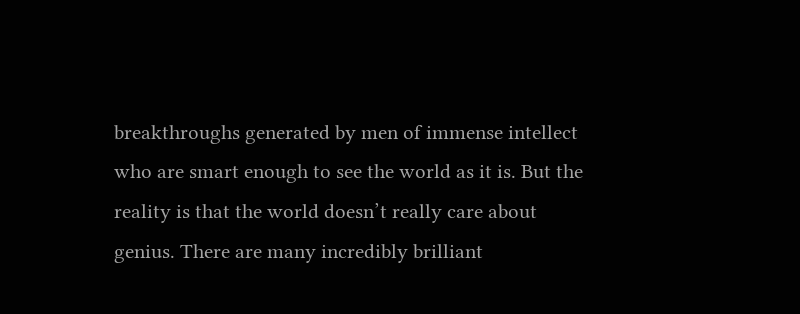breakthroughs generated by men of immense intellect who are smart enough to see the world as it is. But the reality is that the world doesn’t really care about genius. There are many incredibly brilliant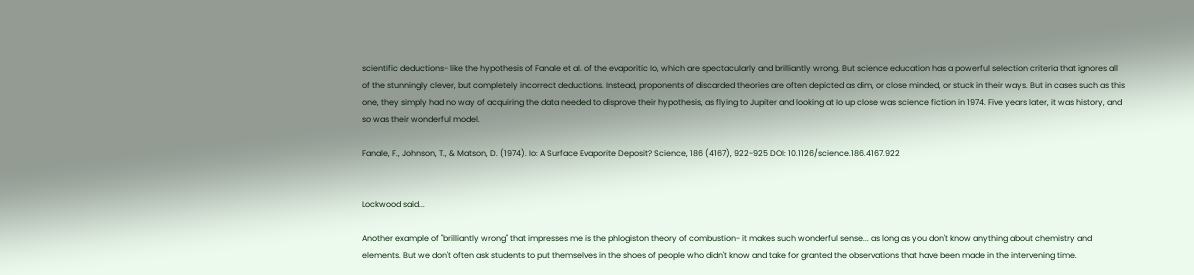scientific deductions- like the hypothesis of Fanale et al. of the evaporitic Io, which are spectacularly and brilliantly wrong. But science education has a powerful selection criteria that ignores all of the stunningly clever, but completely incorrect deductions. Instead, proponents of discarded theories are often depicted as dim, or close minded, or stuck in their ways. But in cases such as this one, they simply had no way of acquiring the data needed to disprove their hypothesis, as flying to Jupiter and looking at Io up close was science fiction in 1974. Five years later, it was history, and so was their wonderful model.

Fanale, F., Johnson, T., & Matson, D. (1974). Io: A Surface Evaporite Deposit? Science, 186 (4167), 922-925 DOI: 10.1126/science.186.4167.922


Lockwood said...

Another example of "brilliantly wrong" that impresses me is the phlogiston theory of combustion- it makes such wonderful sense... as long as you don't know anything about chemistry and elements. But we don't often ask students to put themselves in the shoes of people who didn't know and take for granted the observations that have been made in the intervening time.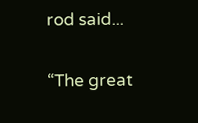rod said...

“The great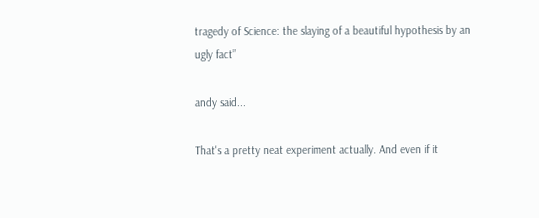tragedy of Science: the slaying of a beautiful hypothesis by an ugly fact”

andy said...

That's a pretty neat experiment actually. And even if it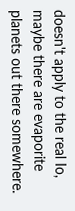doesn't apply to the real Io, maybe there are evaporite planets out there somewhere.